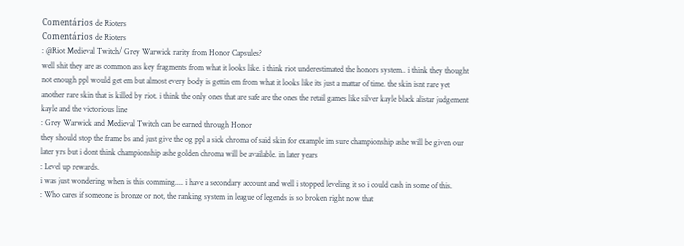Comentários de Rioters
Comentários de Rioters
: @Riot Medieval Twitch/ Grey Warwick rarity from Honor Capsules?
well shit they are as common ass key fragments from what it looks like. i think riot underestimated the honors system.. i think they thought not enough ppl would get em but almost every body is gettin em from what it looks like its just a mattar of time. the skin isnt rare yet another rare skin that is killed by riot. i think the only ones that are safe are the ones the retail games like silver kayle black alistar judgement kayle and the victorious line
: Grey Warwick and Medieval Twitch can be earned through Honor
they should stop the frame bs and just give the og ppl a sick chroma of said skin for example im sure championship ashe will be given our later yrs but i dont think championship ashe golden chroma will be available. in later years
: Level up rewards.
i was just wondering when is this comming.... i have a secondary account and well i stopped leveling it so i could cash in some of this.
: Who cares if someone is bronze or not, the ranking system in league of legends is so broken right now that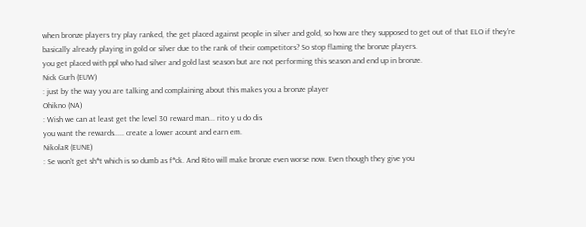when bronze players try play ranked, the get placed against people in silver and gold, so how are they supposed to get out of that ELO if they're basically already playing in gold or silver due to the rank of their competitors? So stop flaming the bronze players.
you get placed with ppl who had silver and gold last season but are not performing this season and end up in bronze.
Nick Gurh (EUW)
: just by the way you are talking and complaining about this makes you a bronze player
Ohikno (NA)
: Wish we can at least get the level 30 reward man... rito y u do dis
you want the rewards..... create a lower acount and earn em.
NikolaR (EUNE)
: Se won't get sh*t which is so dumb as f*ck. And Rito will make bronze even worse now. Even though they give you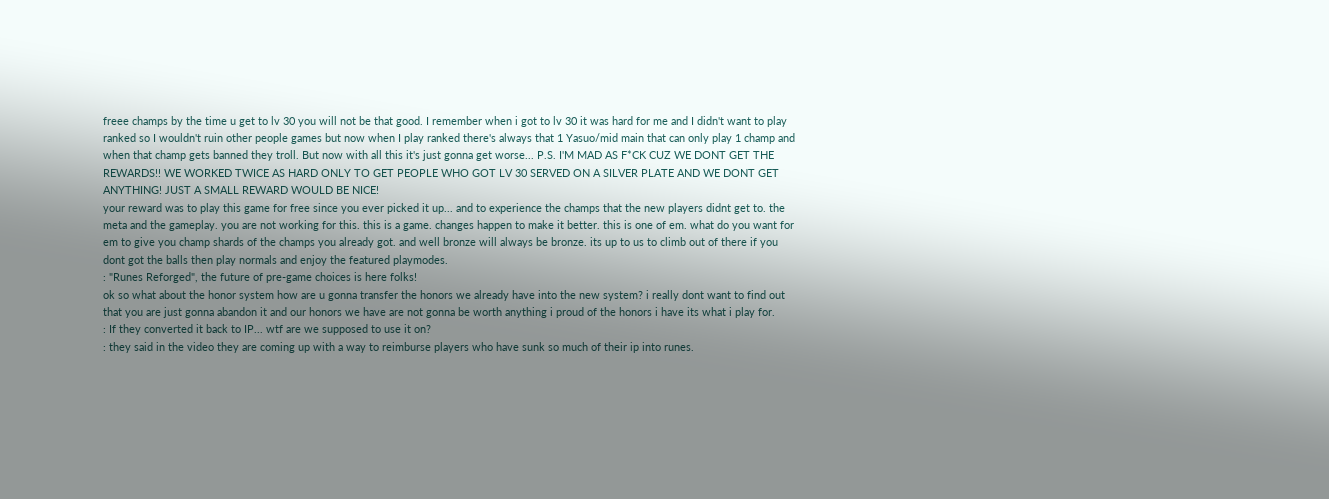freee champs by the time u get to lv 30 you will not be that good. I remember when i got to lv 30 it was hard for me and I didn't want to play ranked so I wouldn't ruin other people games but now when I play ranked there's always that 1 Yasuo/mid main that can only play 1 champ and when that champ gets banned they troll. But now with all this it's just gonna get worse... P.S. I'M MAD AS F*CK CUZ WE DONT GET THE REWARDS!! WE WORKED TWICE AS HARD ONLY TO GET PEOPLE WHO GOT LV 30 SERVED ON A SILVER PLATE AND WE DONT GET ANYTHING! JUST A SMALL REWARD WOULD BE NICE!
your reward was to play this game for free since you ever picked it up... and to experience the champs that the new players didnt get to. the meta and the gameplay. you are not working for this. this is a game. changes happen to make it better. this is one of em. what do you want for em to give you champ shards of the champs you already got. and well bronze will always be bronze. its up to us to climb out of there if you dont got the balls then play normals and enjoy the featured playmodes.
: "Runes Reforged", the future of pre-game choices is here folks!
ok so what about the honor system how are u gonna transfer the honors we already have into the new system? i really dont want to find out that you are just gonna abandon it and our honors we have are not gonna be worth anything i proud of the honors i have its what i play for.
: If they converted it back to IP... wtf are we supposed to use it on?
: they said in the video they are coming up with a way to reimburse players who have sunk so much of their ip into runes.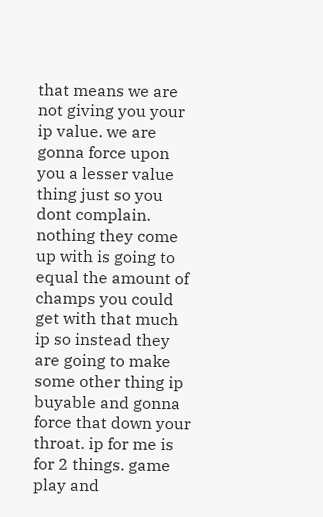that means we are not giving you your ip value. we are gonna force upon you a lesser value thing just so you dont complain. nothing they come up with is going to equal the amount of champs you could get with that much ip so instead they are going to make some other thing ip buyable and gonna force that down your throat. ip for me is for 2 things. game play and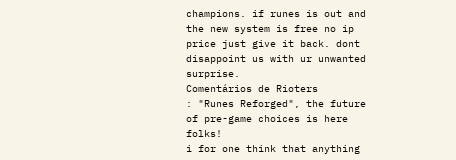champions. if runes is out and the new system is free no ip price just give it back. dont disappoint us with ur unwanted surprise.
Comentários de Rioters
: "Runes Reforged", the future of pre-game choices is here folks!
i for one think that anything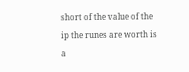short of the value of the ip the runes are worth is a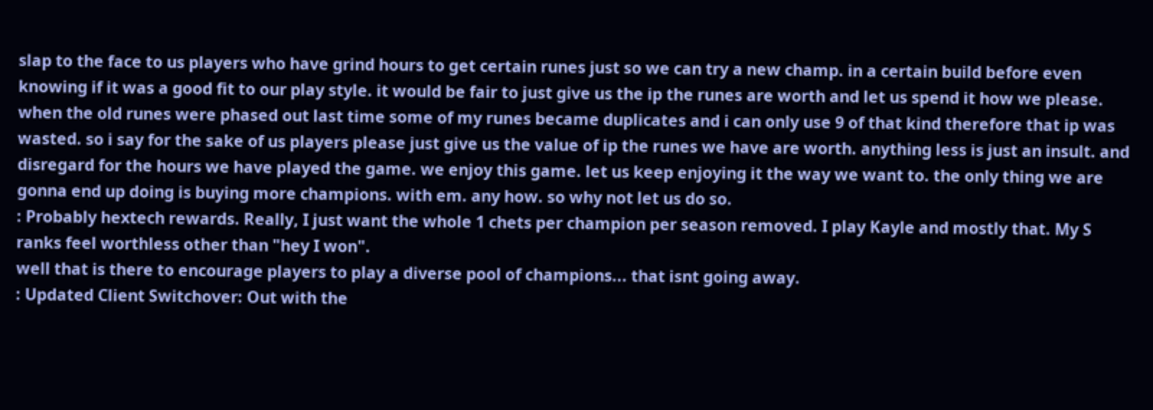slap to the face to us players who have grind hours to get certain runes just so we can try a new champ. in a certain build before even knowing if it was a good fit to our play style. it would be fair to just give us the ip the runes are worth and let us spend it how we please. when the old runes were phased out last time some of my runes became duplicates and i can only use 9 of that kind therefore that ip was wasted. so i say for the sake of us players please just give us the value of ip the runes we have are worth. anything less is just an insult. and disregard for the hours we have played the game. we enjoy this game. let us keep enjoying it the way we want to. the only thing we are gonna end up doing is buying more champions. with em. any how. so why not let us do so.
: Probably hextech rewards. Really, I just want the whole 1 chets per champion per season removed. I play Kayle and mostly that. My S ranks feel worthless other than "hey I won".
well that is there to encourage players to play a diverse pool of champions... that isnt going away.
: Updated Client Switchover: Out with the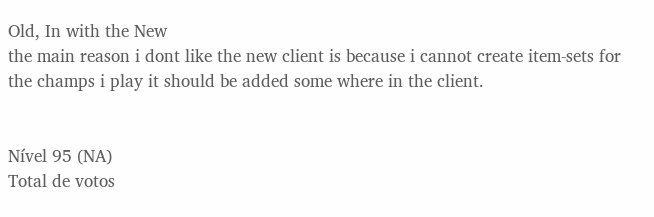Old, In with the New
the main reason i dont like the new client is because i cannot create item-sets for the champs i play it should be added some where in the client.


Nível 95 (NA)
Total de votos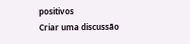positivos
Criar uma discussão